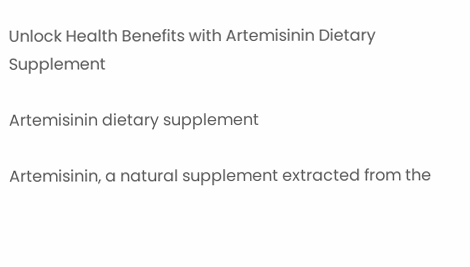Unlock Health Benefits with Artemisinin Dietary Supplement

Artemisinin dietary supplement

Artemisinin, a natural supplement extracted from the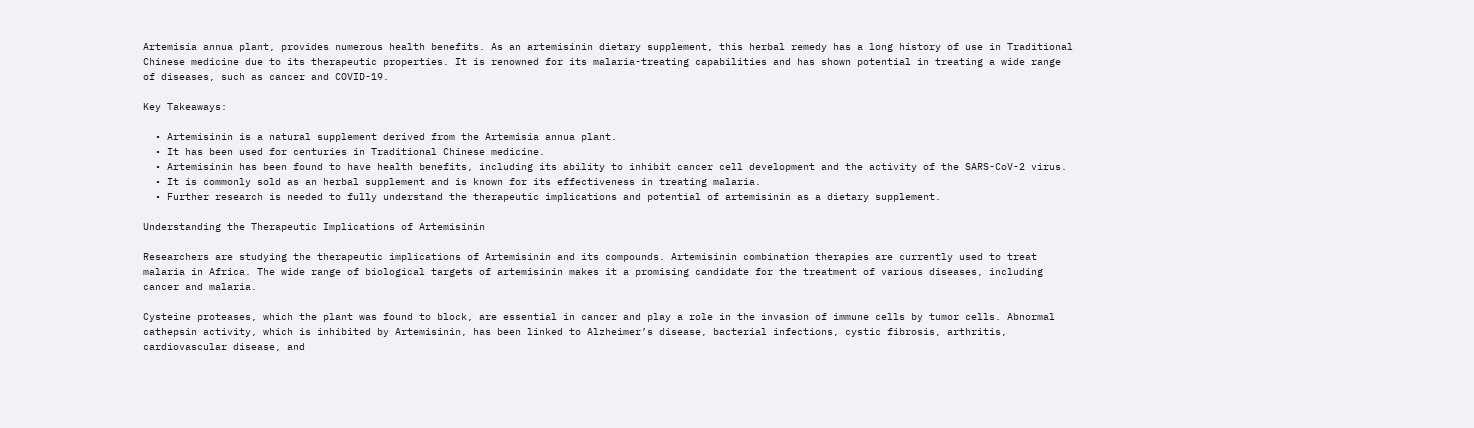Artemisia annua plant, provides numerous health benefits. As an artemisinin dietary supplement, this herbal remedy has a long history of use in Traditional Chinese medicine due to its therapeutic properties. It is renowned for its malaria-treating capabilities and has shown potential in treating a wide range of diseases, such as cancer and COVID-19.

Key Takeaways:

  • Artemisinin is a natural supplement derived from the Artemisia annua plant.
  • It has been used for centuries in Traditional Chinese medicine.
  • Artemisinin has been found to have health benefits, including its ability to inhibit cancer cell development and the activity of the SARS-CoV-2 virus.
  • It is commonly sold as an herbal supplement and is known for its effectiveness in treating malaria.
  • Further research is needed to fully understand the therapeutic implications and potential of artemisinin as a dietary supplement.

Understanding the Therapeutic Implications of Artemisinin

Researchers are studying the therapeutic implications of Artemisinin and its compounds. Artemisinin combination therapies are currently used to treat malaria in Africa. The wide range of biological targets of artemisinin makes it a promising candidate for the treatment of various diseases, including cancer and malaria.

Cysteine proteases, which the plant was found to block, are essential in cancer and play a role in the invasion of immune cells by tumor cells. Abnormal cathepsin activity, which is inhibited by Artemisinin, has been linked to Alzheimer’s disease, bacterial infections, cystic fibrosis, arthritis, cardiovascular disease, and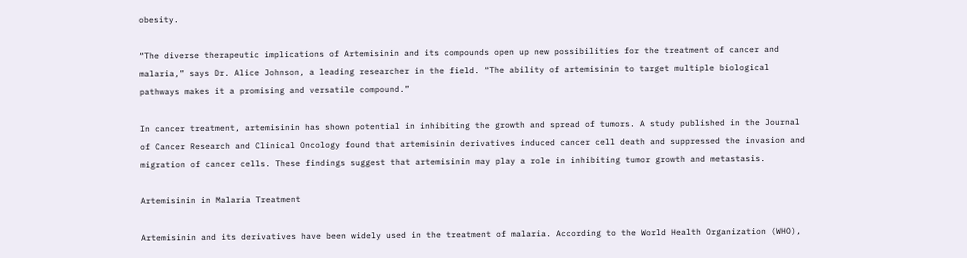obesity.

“The diverse therapeutic implications of Artemisinin and its compounds open up new possibilities for the treatment of cancer and malaria,” says Dr. Alice Johnson, a leading researcher in the field. “The ability of artemisinin to target multiple biological pathways makes it a promising and versatile compound.”

In cancer treatment, artemisinin has shown potential in inhibiting the growth and spread of tumors. A study published in the Journal of Cancer Research and Clinical Oncology found that artemisinin derivatives induced cancer cell death and suppressed the invasion and migration of cancer cells. These findings suggest that artemisinin may play a role in inhibiting tumor growth and metastasis.

Artemisinin in Malaria Treatment

Artemisinin and its derivatives have been widely used in the treatment of malaria. According to the World Health Organization (WHO),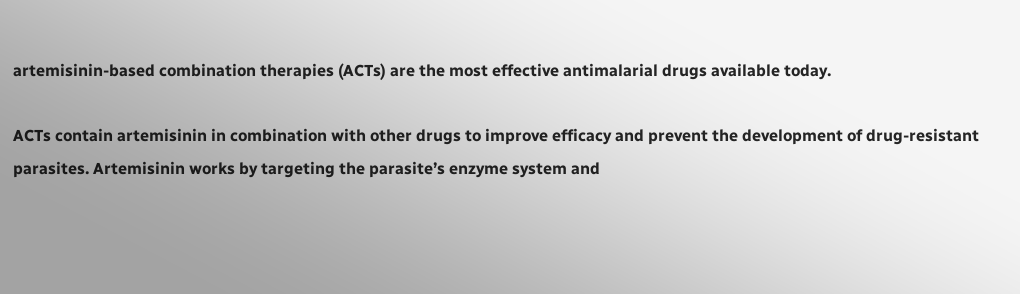artemisinin-based combination therapies (ACTs) are the most effective antimalarial drugs available today.

ACTs contain artemisinin in combination with other drugs to improve efficacy and prevent the development of drug-resistant parasites. Artemisinin works by targeting the parasite’s enzyme system and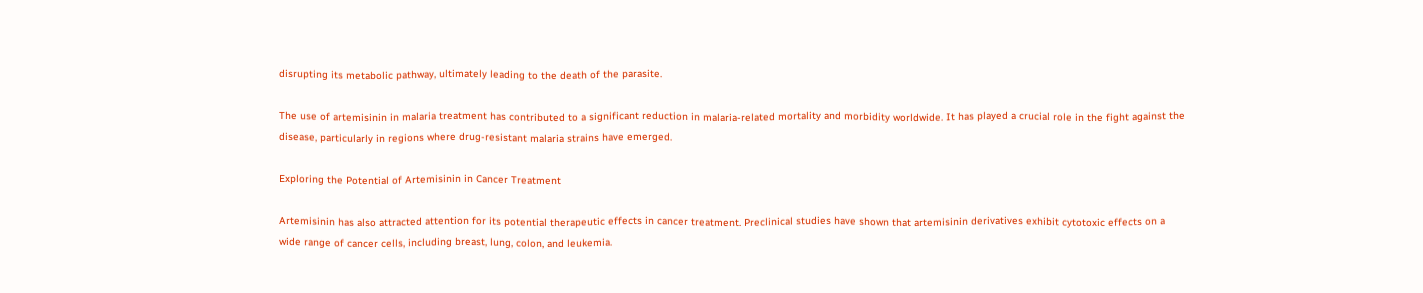disrupting its metabolic pathway, ultimately leading to the death of the parasite.

The use of artemisinin in malaria treatment has contributed to a significant reduction in malaria-related mortality and morbidity worldwide. It has played a crucial role in the fight against the disease, particularly in regions where drug-resistant malaria strains have emerged.

Exploring the Potential of Artemisinin in Cancer Treatment

Artemisinin has also attracted attention for its potential therapeutic effects in cancer treatment. Preclinical studies have shown that artemisinin derivatives exhibit cytotoxic effects on a wide range of cancer cells, including breast, lung, colon, and leukemia.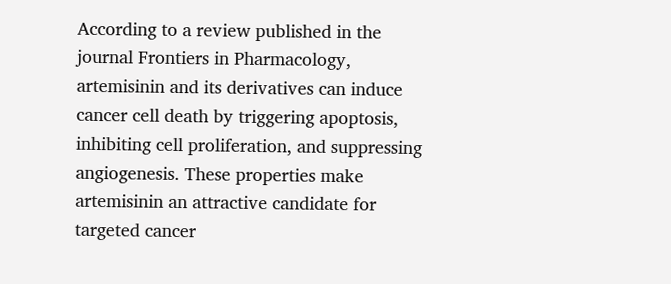According to a review published in the journal Frontiers in Pharmacology, artemisinin and its derivatives can induce cancer cell death by triggering apoptosis, inhibiting cell proliferation, and suppressing angiogenesis. These properties make artemisinin an attractive candidate for targeted cancer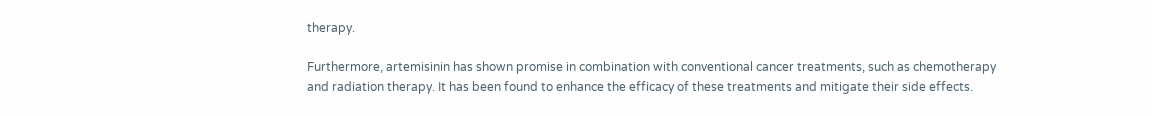therapy.

Furthermore, artemisinin has shown promise in combination with conventional cancer treatments, such as chemotherapy and radiation therapy. It has been found to enhance the efficacy of these treatments and mitigate their side effects.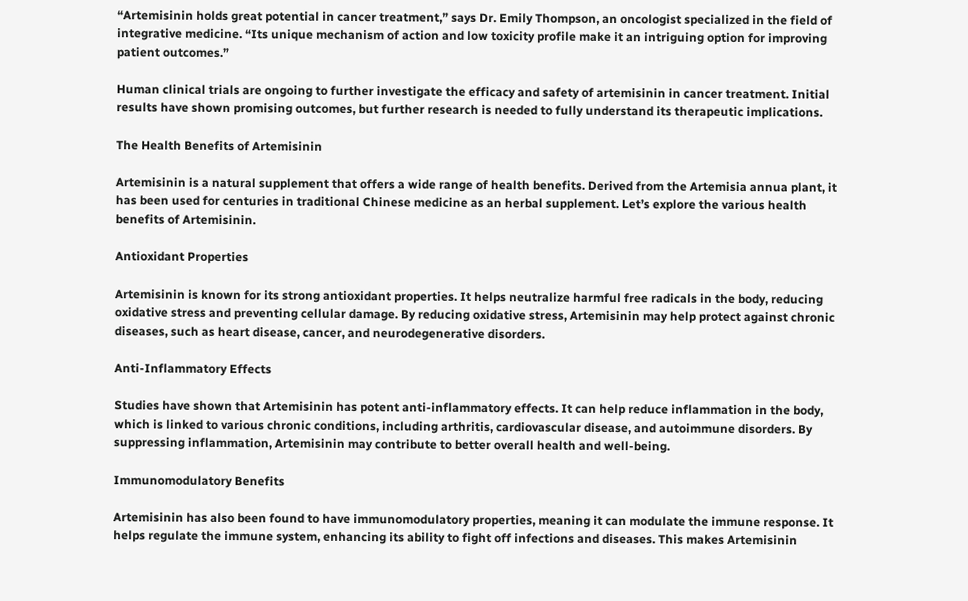“Artemisinin holds great potential in cancer treatment,” says Dr. Emily Thompson, an oncologist specialized in the field of integrative medicine. “Its unique mechanism of action and low toxicity profile make it an intriguing option for improving patient outcomes.”

Human clinical trials are ongoing to further investigate the efficacy and safety of artemisinin in cancer treatment. Initial results have shown promising outcomes, but further research is needed to fully understand its therapeutic implications.

The Health Benefits of Artemisinin

Artemisinin is a natural supplement that offers a wide range of health benefits. Derived from the Artemisia annua plant, it has been used for centuries in traditional Chinese medicine as an herbal supplement. Let’s explore the various health benefits of Artemisinin.

Antioxidant Properties

Artemisinin is known for its strong antioxidant properties. It helps neutralize harmful free radicals in the body, reducing oxidative stress and preventing cellular damage. By reducing oxidative stress, Artemisinin may help protect against chronic diseases, such as heart disease, cancer, and neurodegenerative disorders.

Anti-Inflammatory Effects

Studies have shown that Artemisinin has potent anti-inflammatory effects. It can help reduce inflammation in the body, which is linked to various chronic conditions, including arthritis, cardiovascular disease, and autoimmune disorders. By suppressing inflammation, Artemisinin may contribute to better overall health and well-being.

Immunomodulatory Benefits

Artemisinin has also been found to have immunomodulatory properties, meaning it can modulate the immune response. It helps regulate the immune system, enhancing its ability to fight off infections and diseases. This makes Artemisinin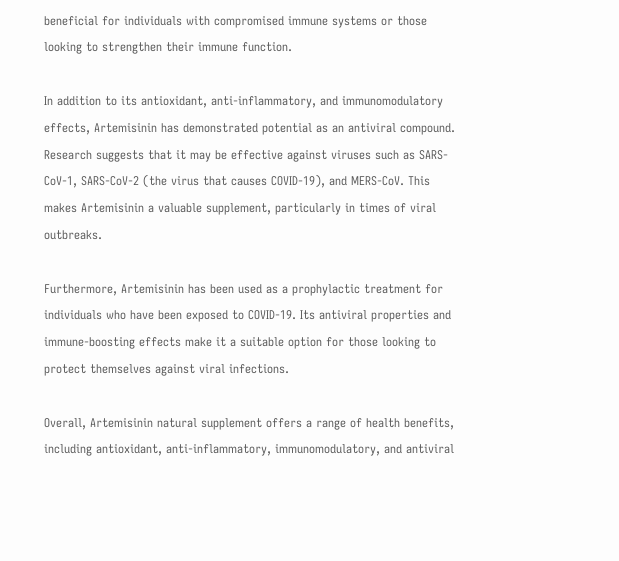beneficial for individuals with compromised immune systems or those looking to strengthen their immune function.

In addition to its antioxidant, anti-inflammatory, and immunomodulatory effects, Artemisinin has demonstrated potential as an antiviral compound. Research suggests that it may be effective against viruses such as SARS-CoV-1, SARS-CoV-2 (the virus that causes COVID-19), and MERS-CoV. This makes Artemisinin a valuable supplement, particularly in times of viral outbreaks.

Furthermore, Artemisinin has been used as a prophylactic treatment for individuals who have been exposed to COVID-19. Its antiviral properties and immune-boosting effects make it a suitable option for those looking to protect themselves against viral infections.

Overall, Artemisinin natural supplement offers a range of health benefits, including antioxidant, anti-inflammatory, immunomodulatory, and antiviral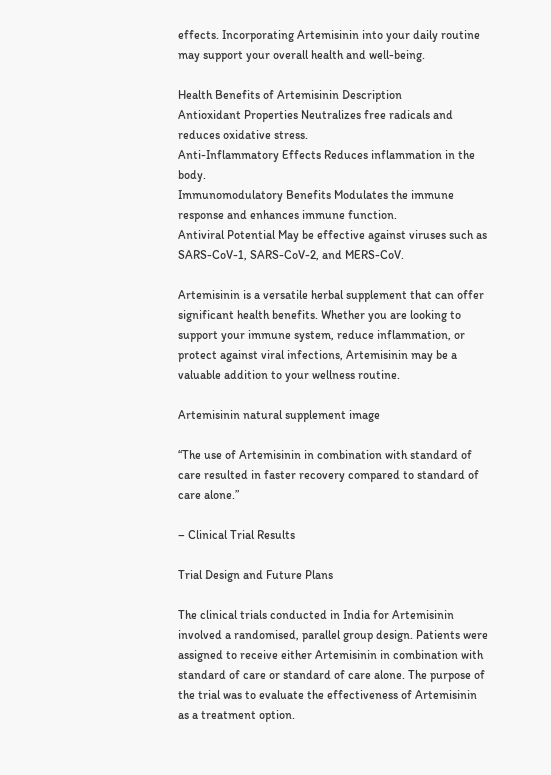effects. Incorporating Artemisinin into your daily routine may support your overall health and well-being.

Health Benefits of Artemisinin Description
Antioxidant Properties Neutralizes free radicals and reduces oxidative stress.
Anti-Inflammatory Effects Reduces inflammation in the body.
Immunomodulatory Benefits Modulates the immune response and enhances immune function.
Antiviral Potential May be effective against viruses such as SARS-CoV-1, SARS-CoV-2, and MERS-CoV.

Artemisinin is a versatile herbal supplement that can offer significant health benefits. Whether you are looking to support your immune system, reduce inflammation, or protect against viral infections, Artemisinin may be a valuable addition to your wellness routine.

Artemisinin natural supplement image

“The use of Artemisinin in combination with standard of care resulted in faster recovery compared to standard of care alone.”

– Clinical Trial Results

Trial Design and Future Plans

The clinical trials conducted in India for Artemisinin involved a randomised, parallel group design. Patients were assigned to receive either Artemisinin in combination with standard of care or standard of care alone. The purpose of the trial was to evaluate the effectiveness of Artemisinin as a treatment option.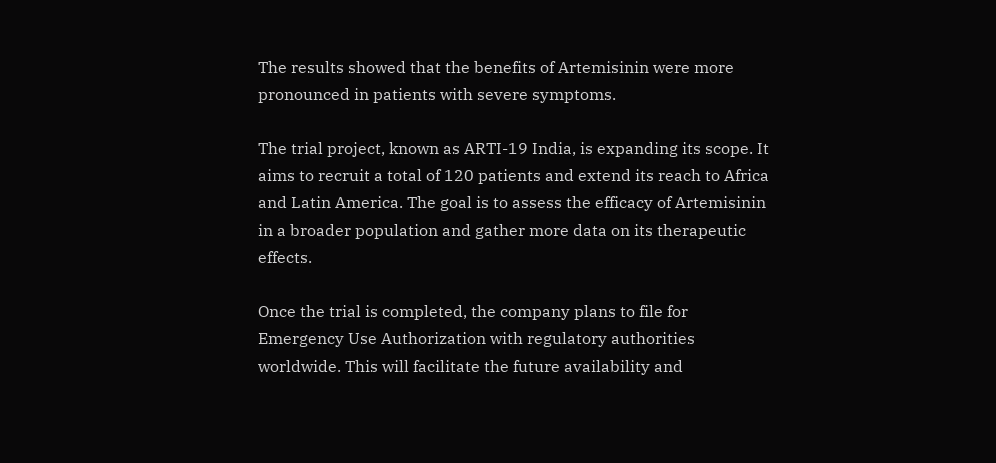The results showed that the benefits of Artemisinin were more pronounced in patients with severe symptoms.

The trial project, known as ARTI-19 India, is expanding its scope. It aims to recruit a total of 120 patients and extend its reach to Africa and Latin America. The goal is to assess the efficacy of Artemisinin in a broader population and gather more data on its therapeutic effects.

Once the trial is completed, the company plans to file for Emergency Use Authorization with regulatory authorities worldwide. This will facilitate the future availability and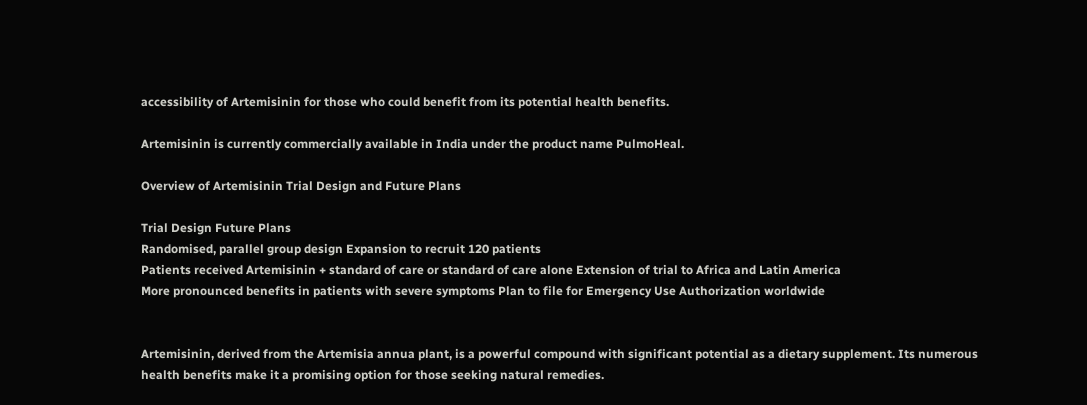accessibility of Artemisinin for those who could benefit from its potential health benefits.

Artemisinin is currently commercially available in India under the product name PulmoHeal.

Overview of Artemisinin Trial Design and Future Plans

Trial Design Future Plans
Randomised, parallel group design Expansion to recruit 120 patients
Patients received Artemisinin + standard of care or standard of care alone Extension of trial to Africa and Latin America
More pronounced benefits in patients with severe symptoms Plan to file for Emergency Use Authorization worldwide


Artemisinin, derived from the Artemisia annua plant, is a powerful compound with significant potential as a dietary supplement. Its numerous health benefits make it a promising option for those seeking natural remedies.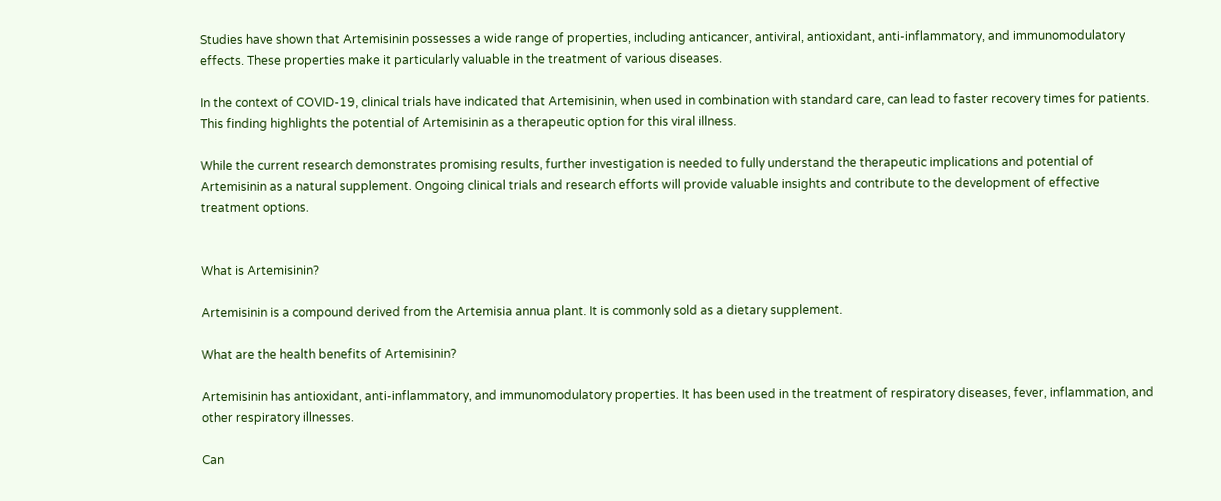Studies have shown that Artemisinin possesses a wide range of properties, including anticancer, antiviral, antioxidant, anti-inflammatory, and immunomodulatory effects. These properties make it particularly valuable in the treatment of various diseases.

In the context of COVID-19, clinical trials have indicated that Artemisinin, when used in combination with standard care, can lead to faster recovery times for patients. This finding highlights the potential of Artemisinin as a therapeutic option for this viral illness.

While the current research demonstrates promising results, further investigation is needed to fully understand the therapeutic implications and potential of Artemisinin as a natural supplement. Ongoing clinical trials and research efforts will provide valuable insights and contribute to the development of effective treatment options.


What is Artemisinin?

Artemisinin is a compound derived from the Artemisia annua plant. It is commonly sold as a dietary supplement.

What are the health benefits of Artemisinin?

Artemisinin has antioxidant, anti-inflammatory, and immunomodulatory properties. It has been used in the treatment of respiratory diseases, fever, inflammation, and other respiratory illnesses.

Can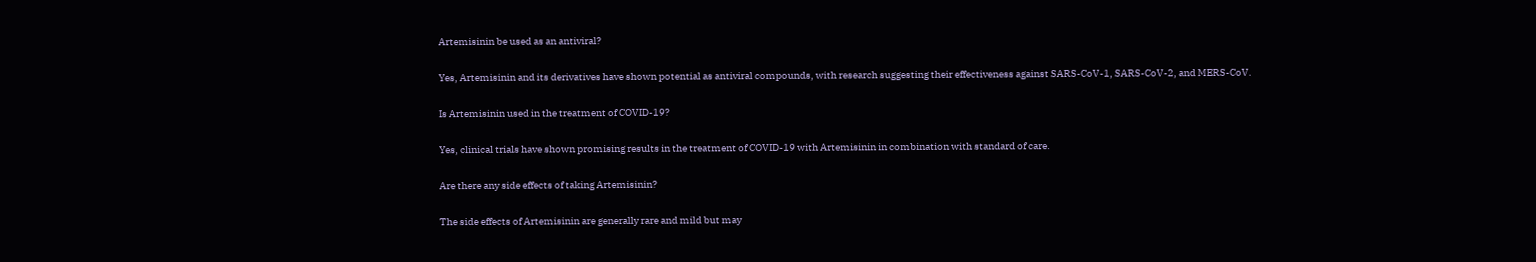Artemisinin be used as an antiviral?

Yes, Artemisinin and its derivatives have shown potential as antiviral compounds, with research suggesting their effectiveness against SARS-CoV-1, SARS-CoV-2, and MERS-CoV.

Is Artemisinin used in the treatment of COVID-19?

Yes, clinical trials have shown promising results in the treatment of COVID-19 with Artemisinin in combination with standard of care.

Are there any side effects of taking Artemisinin?

The side effects of Artemisinin are generally rare and mild but may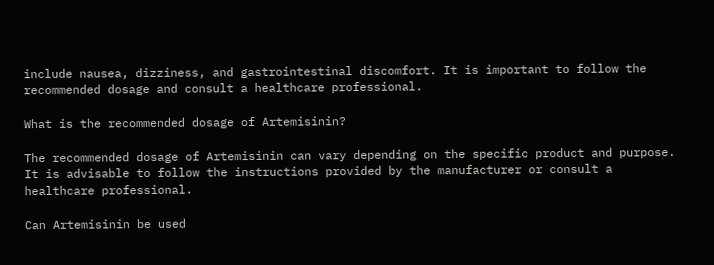include nausea, dizziness, and gastrointestinal discomfort. It is important to follow the recommended dosage and consult a healthcare professional.

What is the recommended dosage of Artemisinin?

The recommended dosage of Artemisinin can vary depending on the specific product and purpose. It is advisable to follow the instructions provided by the manufacturer or consult a healthcare professional.

Can Artemisinin be used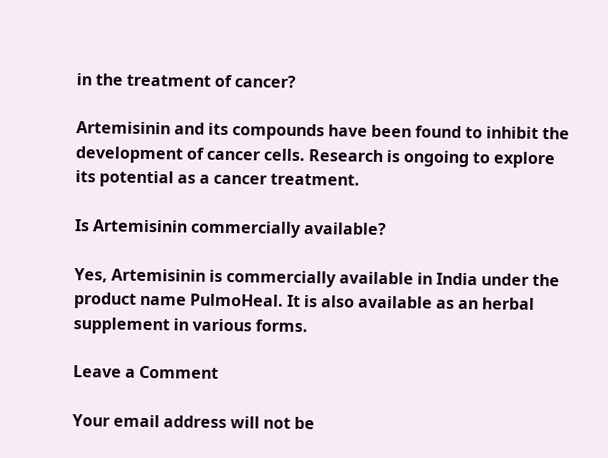in the treatment of cancer?

Artemisinin and its compounds have been found to inhibit the development of cancer cells. Research is ongoing to explore its potential as a cancer treatment.

Is Artemisinin commercially available?

Yes, Artemisinin is commercially available in India under the product name PulmoHeal. It is also available as an herbal supplement in various forms.

Leave a Comment

Your email address will not be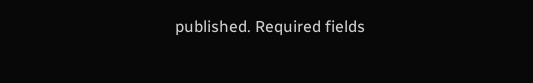published. Required fields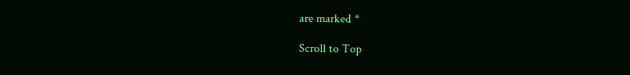are marked *

Scroll to Top